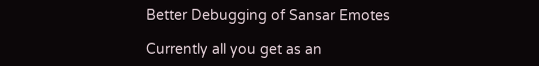Better Debugging of Sansar Emotes

Currently all you get as an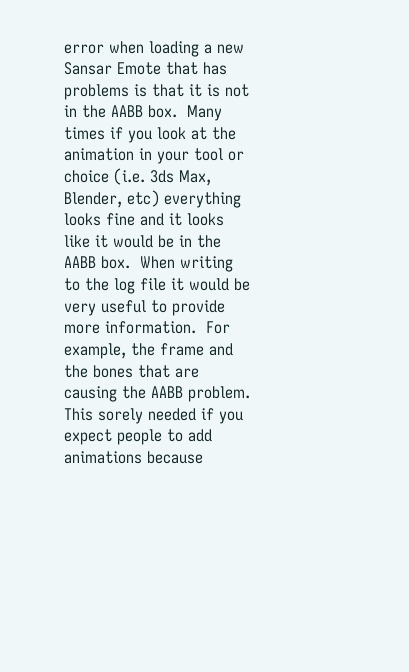error when loading a new Sansar Emote that has problems is that it is not in the AABB box.  Many times if you look at the animation in your tool or choice (i.e. 3ds Max, Blender, etc) everything looks fine and it looks like it would be in the AABB box.  When writing to the log file it would be very useful to provide more information.  For example, the frame and the bones that are causing the AABB problem.  This sorely needed if you expect people to add animations because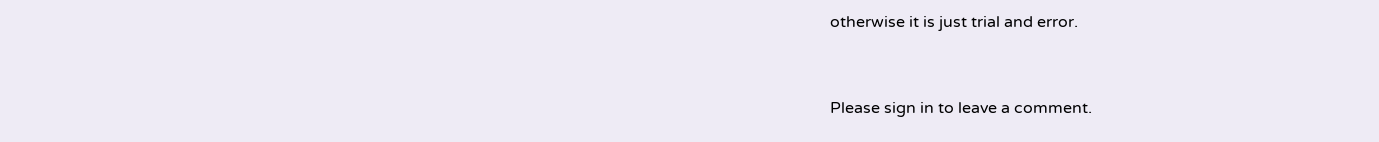otherwise it is just trial and error.


Please sign in to leave a comment.